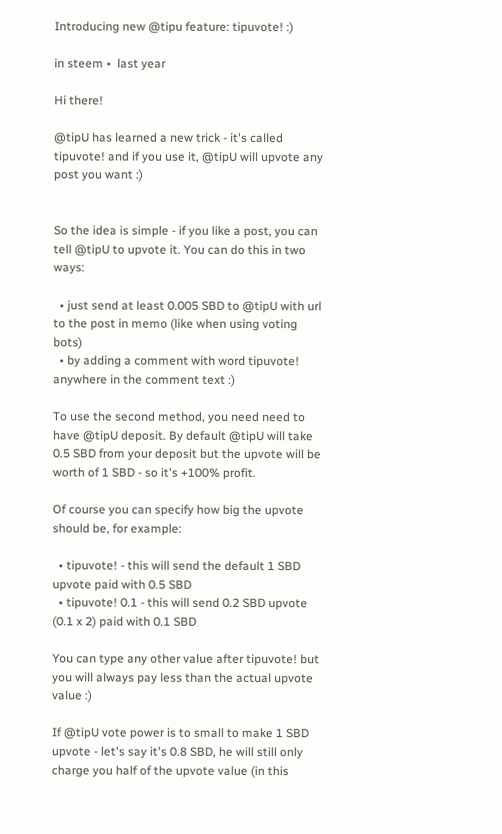Introducing new @tipu feature: tipuvote! :)

in steem •  last year

Hi there!

@tipU has learned a new trick - it's called tipuvote! and if you use it, @tipU will upvote any post you want :)


So the idea is simple - if you like a post, you can tell @tipU to upvote it. You can do this in two ways:

  • just send at least 0.005 SBD to @tipU with url to the post in memo (like when using voting bots)
  • by adding a comment with word tipuvote! anywhere in the comment text :)

To use the second method, you need need to have @tipU deposit. By default @tipU will take 0.5 SBD from your deposit but the upvote will be worth of 1 SBD - so it's +100% profit.

Of course you can specify how big the upvote should be, for example:

  • tipuvote! - this will send the default 1 SBD upvote paid with 0.5 SBD
  • tipuvote! 0.1 - this will send 0.2 SBD upvote (0.1 x 2) paid with 0.1 SBD

You can type any other value after tipuvote! but you will always pay less than the actual upvote value :)

If @tipU vote power is to small to make 1 SBD upvote - let's say it's 0.8 SBD, he will still only charge you half of the upvote value (in this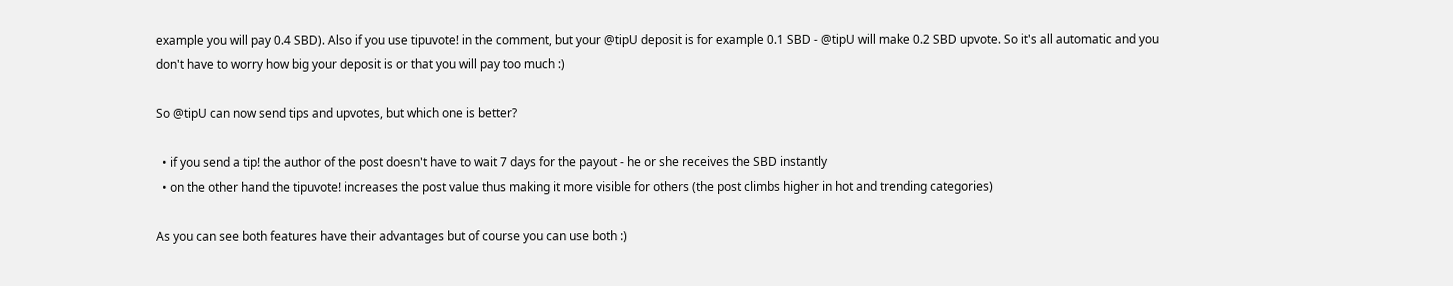example you will pay 0.4 SBD). Also if you use tipuvote! in the comment, but your @tipU deposit is for example 0.1 SBD - @tipU will make 0.2 SBD upvote. So it's all automatic and you don't have to worry how big your deposit is or that you will pay too much :)

So @tipU can now send tips and upvotes, but which one is better?

  • if you send a tip! the author of the post doesn't have to wait 7 days for the payout - he or she receives the SBD instantly
  • on the other hand the tipuvote! increases the post value thus making it more visible for others (the post climbs higher in hot and trending categories)

As you can see both features have their advantages but of course you can use both :)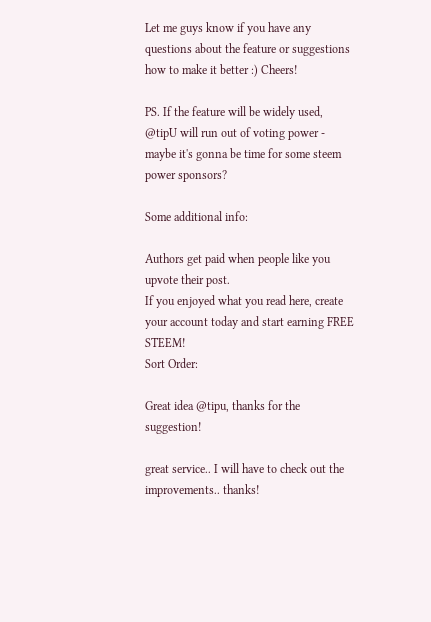Let me guys know if you have any questions about the feature or suggestions how to make it better :) Cheers!

PS. If the feature will be widely used, @tipU will run out of voting power - maybe it's gonna be time for some steem power sponsors?

Some additional info:

Authors get paid when people like you upvote their post.
If you enjoyed what you read here, create your account today and start earning FREE STEEM!
Sort Order:

Great idea @tipu, thanks for the suggestion!

great service.. I will have to check out the improvements.. thanks!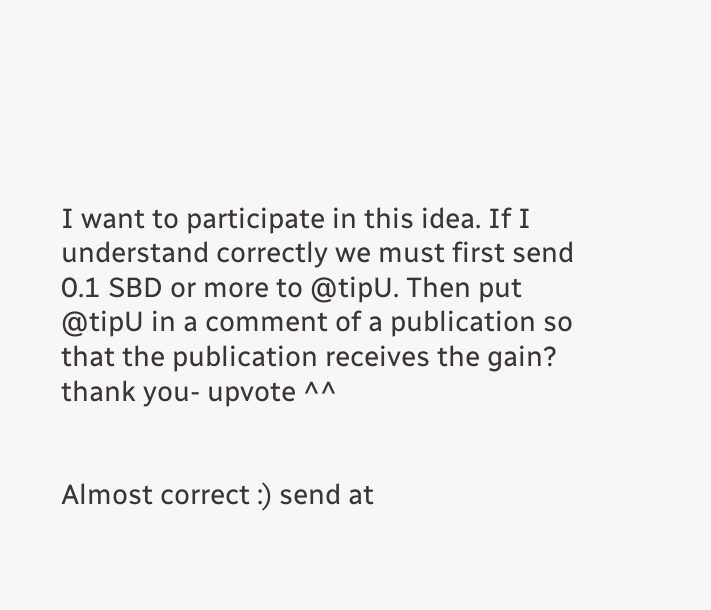I want to participate in this idea. If I understand correctly we must first send 0.1 SBD or more to @tipU. Then put @tipU in a comment of a publication so that the publication receives the gain?
thank you- upvote ^^


Almost correct :) send at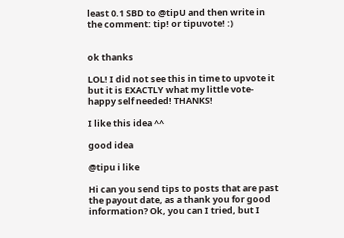least 0.1 SBD to @tipU and then write in the comment: tip! or tipuvote! :)


ok thanks

LOL! I did not see this in time to upvote it but it is EXACTLY what my little vote-happy self needed! THANKS!

I like this idea ^^

good idea

@tipu i like

Hi can you send tips to posts that are past the payout date, as a thank you for good information? Ok, you can I tried, but I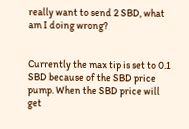really want to send 2 SBD, what am I doing wrong?


Currently the max tip is set to 0.1 SBD because of the SBD price pump. When the SBD price will get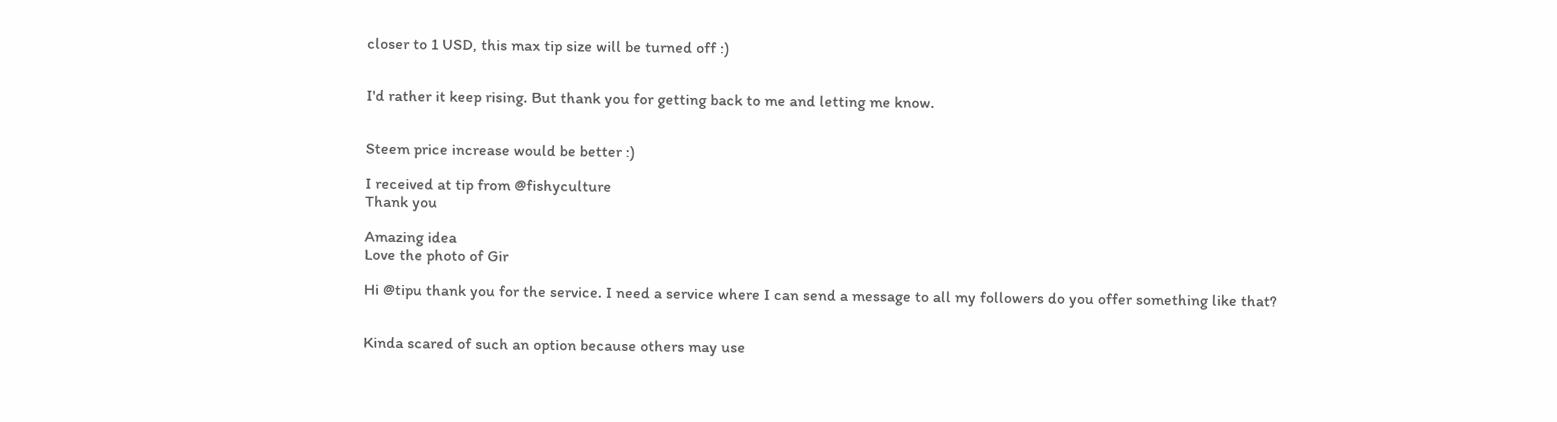closer to 1 USD, this max tip size will be turned off :)


I'd rather it keep rising. But thank you for getting back to me and letting me know.


Steem price increase would be better :)

I received at tip from @fishyculture
Thank you

Amazing idea
Love the photo of Gir

Hi @tipu thank you for the service. I need a service where I can send a message to all my followers do you offer something like that?


Kinda scared of such an option because others may use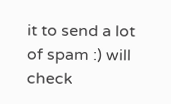it to send a lot of spam :) will check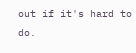out if it's hard to do.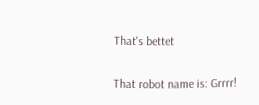That's bettet

That robot name is: Grrrr!